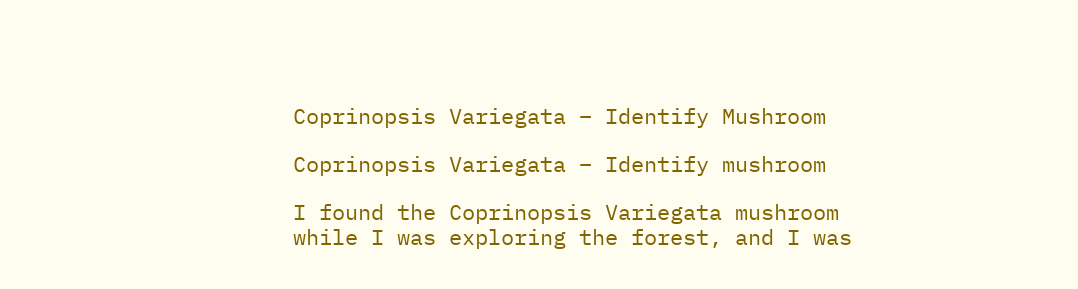Coprinopsis Variegata – Identify Mushroom

Coprinopsis Variegata – Identify mushroom

I found the Coprinopsis Variegata mushroom while I was exploring the forest, and I was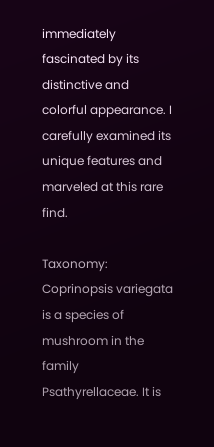immediately fascinated by its distinctive and colorful appearance. I carefully examined its unique features and marveled at this rare find.

Taxonomy: Coprinopsis variegata is a species of mushroom in the family Psathyrellaceae. It is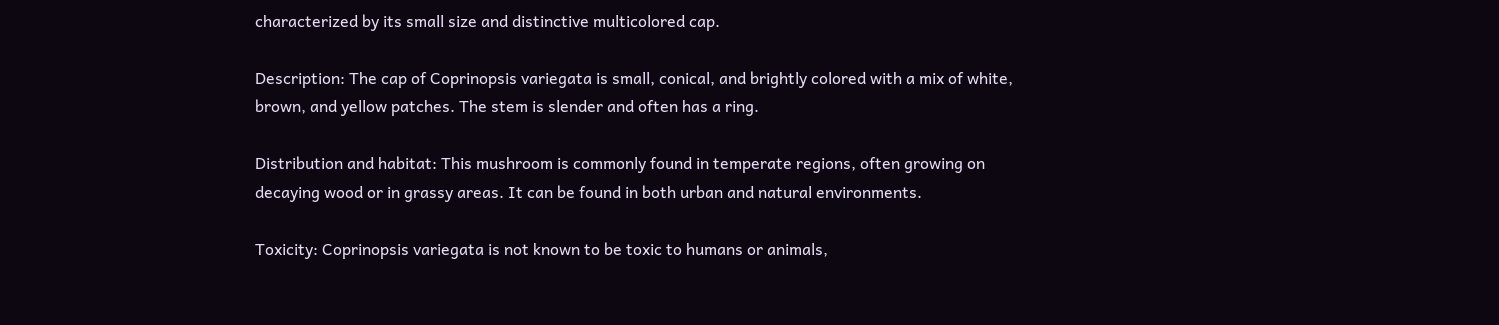characterized by its small size and distinctive multicolored cap.

Description: The cap of Coprinopsis variegata is small, conical, and brightly colored with a mix of white, brown, and yellow patches. The stem is slender and often has a ring.

Distribution and habitat: This mushroom is commonly found in temperate regions, often growing on decaying wood or in grassy areas. It can be found in both urban and natural environments.

Toxicity: Coprinopsis variegata is not known to be toxic to humans or animals,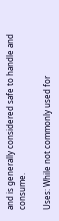and is generally considered safe to handle and consume.

Uses: While not commonly used for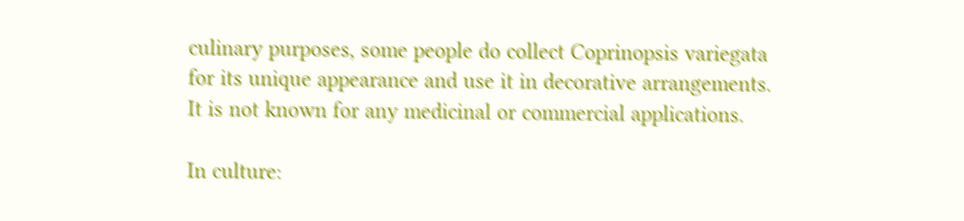culinary purposes, some people do collect Coprinopsis variegata for its unique appearance and use it in decorative arrangements. It is not known for any medicinal or commercial applications.

In culture: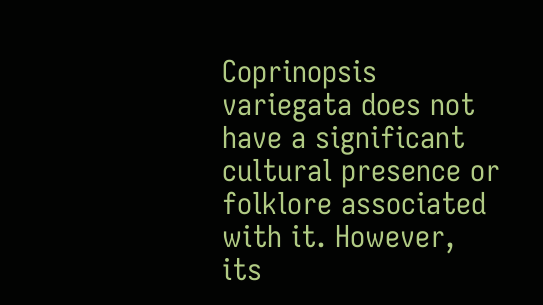Coprinopsis variegata does not have a significant cultural presence or folklore associated with it. However, its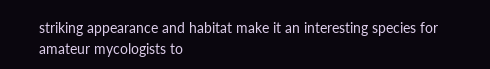striking appearance and habitat make it an interesting species for amateur mycologists to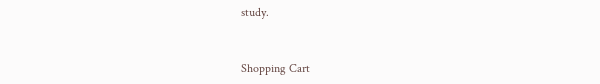study.


Shopping Cart